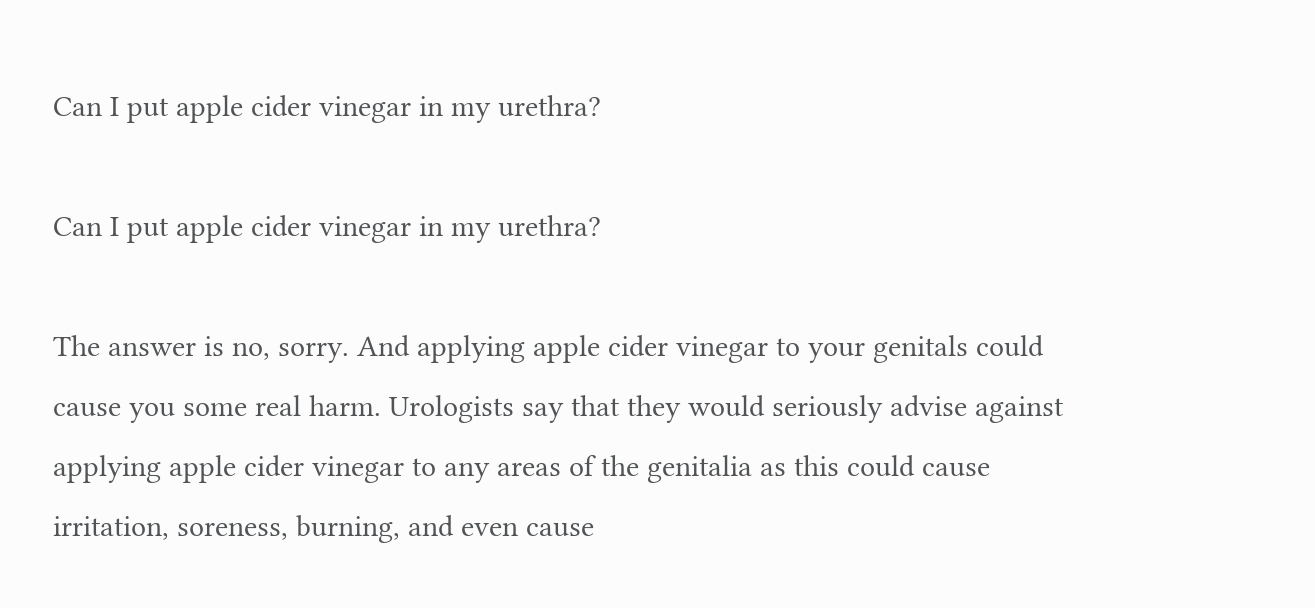Can I put apple cider vinegar in my urethra?

Can I put apple cider vinegar in my urethra?

The answer is no, sorry. And applying apple cider vinegar to your genitals could cause you some real harm. Urologists say that they would seriously advise against applying apple cider vinegar to any areas of the genitalia as this could cause irritation, soreness, burning, and even cause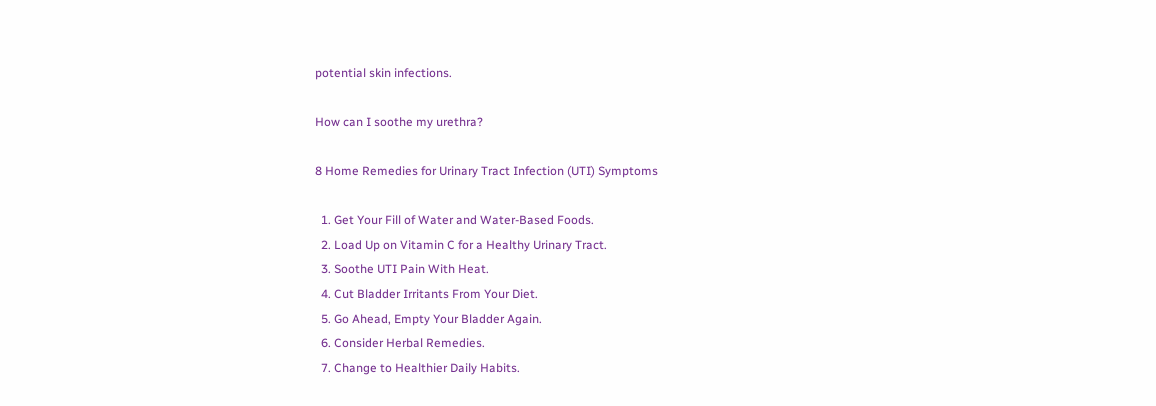potential skin infections.

How can I soothe my urethra?

8 Home Remedies for Urinary Tract Infection (UTI) Symptoms

  1. Get Your Fill of Water and Water-Based Foods.
  2. Load Up on Vitamin C for a Healthy Urinary Tract.
  3. Soothe UTI Pain With Heat.
  4. Cut Bladder Irritants From Your Diet.
  5. Go Ahead, Empty Your Bladder Again.
  6. Consider Herbal Remedies.
  7. Change to Healthier Daily Habits.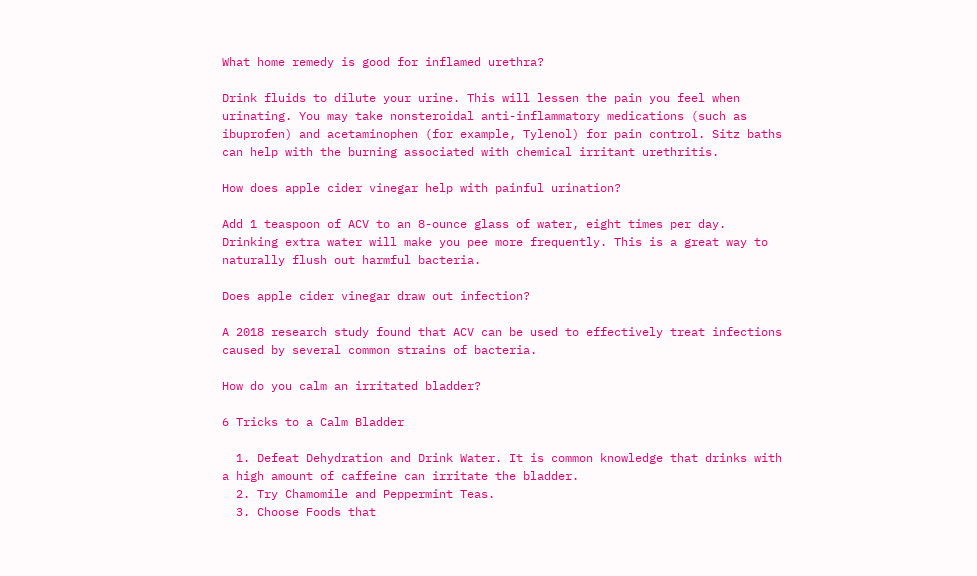What home remedy is good for inflamed urethra?

Drink fluids to dilute your urine. This will lessen the pain you feel when urinating. You may take nonsteroidal anti-inflammatory medications (such as ibuprofen) and acetaminophen (for example, Tylenol) for pain control. Sitz baths can help with the burning associated with chemical irritant urethritis.

How does apple cider vinegar help with painful urination?

Add 1 teaspoon of ACV to an 8-ounce glass of water, eight times per day. Drinking extra water will make you pee more frequently. This is a great way to naturally flush out harmful bacteria.

Does apple cider vinegar draw out infection?

A 2018 research study found that ACV can be used to effectively treat infections caused by several common strains of bacteria.

How do you calm an irritated bladder?

6 Tricks to a Calm Bladder

  1. Defeat Dehydration and Drink Water. It is common knowledge that drinks with a high amount of caffeine can irritate the bladder.
  2. Try Chamomile and Peppermint Teas.
  3. Choose Foods that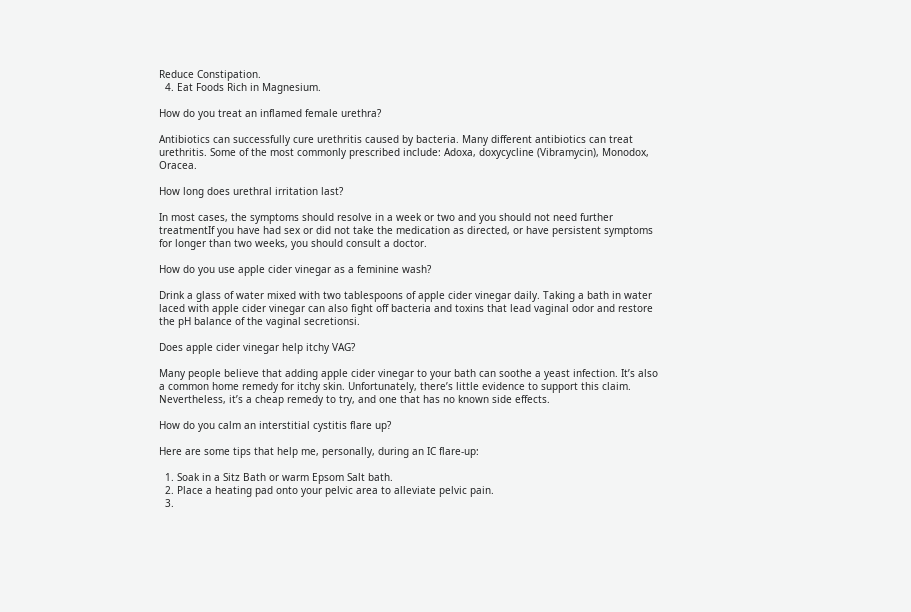Reduce Constipation.
  4. Eat Foods Rich in Magnesium.

How do you treat an inflamed female urethra?

Antibiotics can successfully cure urethritis caused by bacteria. Many different antibiotics can treat urethritis. Some of the most commonly prescribed include: Adoxa, doxycycline (Vibramycin), Monodox, Oracea.

How long does urethral irritation last?

In most cases, the symptoms should resolve in a week or two and you should not need further treatmentIf you have had sex or did not take the medication as directed, or have persistent symptoms for longer than two weeks, you should consult a doctor.

How do you use apple cider vinegar as a feminine wash?

Drink a glass of water mixed with two tablespoons of apple cider vinegar daily. Taking a bath in water laced with apple cider vinegar can also fight off bacteria and toxins that lead vaginal odor and restore the pH balance of the vaginal secretionsi.

Does apple cider vinegar help itchy VAG?

Many people believe that adding apple cider vinegar to your bath can soothe a yeast infection. It’s also a common home remedy for itchy skin. Unfortunately, there’s little evidence to support this claim. Nevertheless, it’s a cheap remedy to try, and one that has no known side effects.

How do you calm an interstitial cystitis flare up?

Here are some tips that help me, personally, during an IC flare-up:

  1. Soak in a Sitz Bath or warm Epsom Salt bath.
  2. Place a heating pad onto your pelvic area to alleviate pelvic pain.
  3.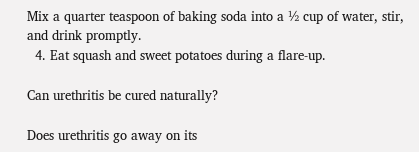Mix a quarter teaspoon of baking soda into a ½ cup of water, stir, and drink promptly.
  4. Eat squash and sweet potatoes during a flare-up.

Can urethritis be cured naturally?

Does urethritis go away on its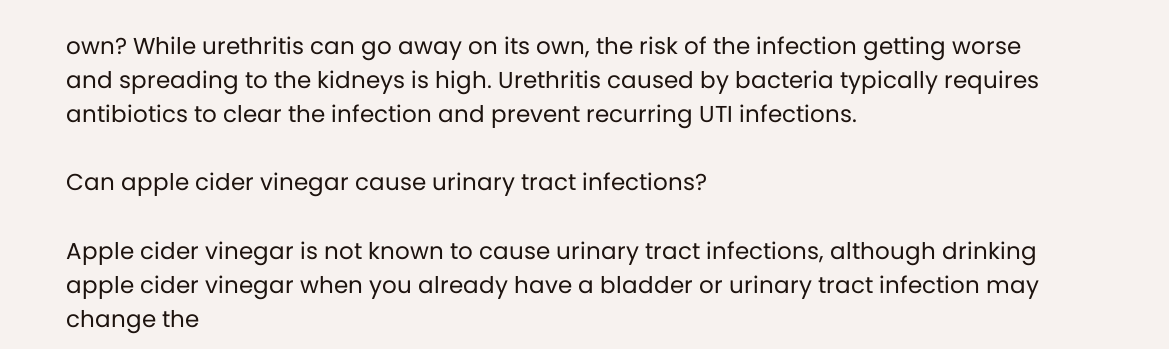own? While urethritis can go away on its own, the risk of the infection getting worse and spreading to the kidneys is high. Urethritis caused by bacteria typically requires antibiotics to clear the infection and prevent recurring UTI infections.

Can apple cider vinegar cause urinary tract infections?

Apple cider vinegar is not known to cause urinary tract infections, although drinking apple cider vinegar when you already have a bladder or urinary tract infection may change the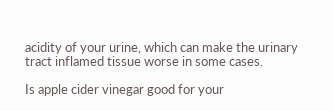acidity of your urine, which can make the urinary tract inflamed tissue worse in some cases.

Is apple cider vinegar good for your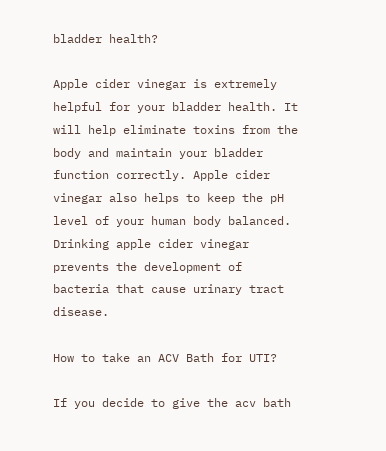bladder health?

Apple cider vinegar is extremely helpful for your bladder health. It will help eliminate toxins from the body and maintain your bladder function correctly. Apple cider vinegar also helps to keep the pH level of your human body balanced. Drinking apple cider vinegar prevents the development of bacteria that cause urinary tract disease.

How to take an ACV Bath for UTI?

If you decide to give the acv bath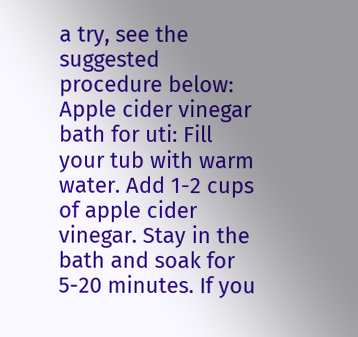a try, see the suggested procedure below: Apple cider vinegar bath for uti: Fill your tub with warm water. Add 1-2 cups of apple cider vinegar. Stay in the bath and soak for 5-20 minutes. If you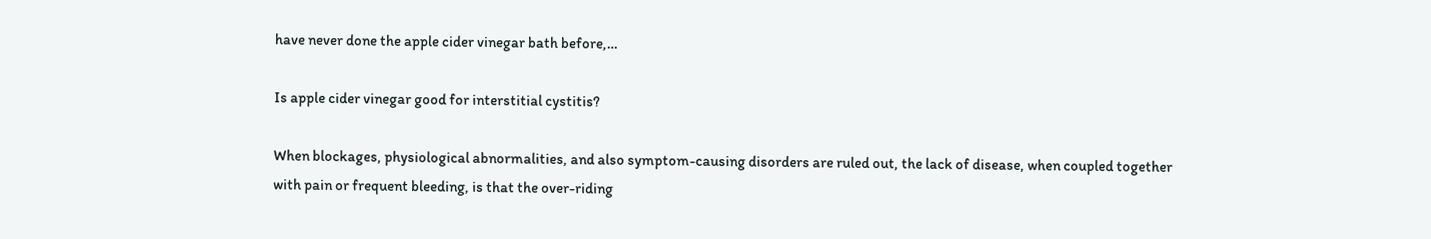have never done the apple cider vinegar bath before,…

Is apple cider vinegar good for interstitial cystitis?

When blockages, physiological abnormalities, and also symptom-causing disorders are ruled out, the lack of disease, when coupled together with pain or frequent bleeding, is that the over-riding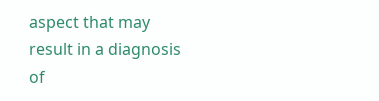aspect that may result in a diagnosis of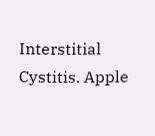Interstitial Cystitis. Apple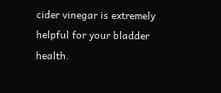cider vinegar is extremely helpful for your bladder health.